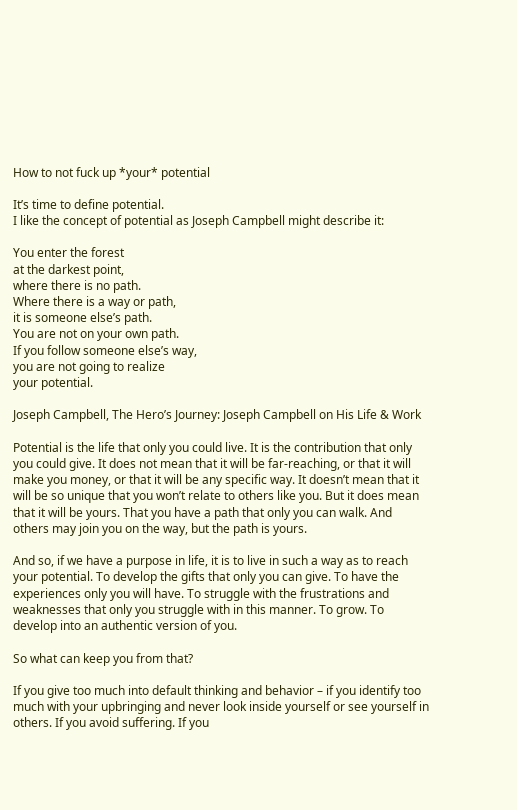How to not fuck up *your* potential

It’s time to define potential.
I like the concept of potential as Joseph Campbell might describe it:

You enter the forest
at the darkest point,
where there is no path.
Where there is a way or path,
it is someone else’s path.
You are not on your own path.
If you follow someone else’s way,
you are not going to realize
your potential.

Joseph Campbell, The Hero’s Journey: Joseph Campbell on His Life & Work

Potential is the life that only you could live. It is the contribution that only you could give. It does not mean that it will be far-reaching, or that it will make you money, or that it will be any specific way. It doesn’t mean that it will be so unique that you won’t relate to others like you. But it does mean that it will be yours. That you have a path that only you can walk. And others may join you on the way, but the path is yours.

And so, if we have a purpose in life, it is to live in such a way as to reach your potential. To develop the gifts that only you can give. To have the experiences only you will have. To struggle with the frustrations and weaknesses that only you struggle with in this manner. To grow. To develop into an authentic version of you.

So what can keep you from that?

If you give too much into default thinking and behavior – if you identify too much with your upbringing and never look inside yourself or see yourself in others. If you avoid suffering. If you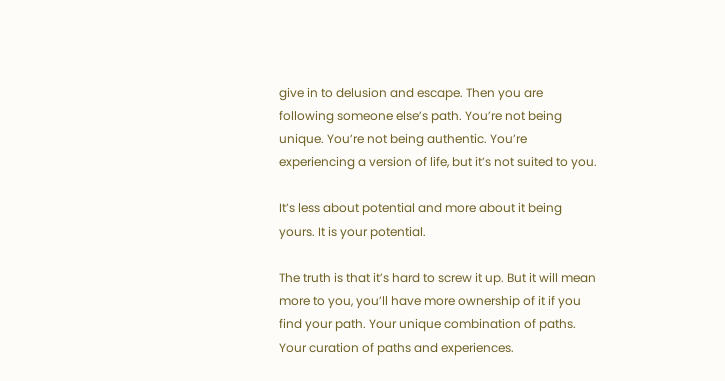give in to delusion and escape. Then you are following someone else’s path. You’re not being unique. You’re not being authentic. You’re experiencing a version of life, but it’s not suited to you.

It’s less about potential and more about it being yours. It is your potential.

The truth is that it’s hard to screw it up. But it will mean more to you, you’ll have more ownership of it if you find your path. Your unique combination of paths. Your curation of paths and experiences.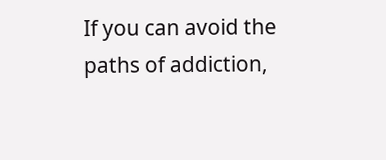If you can avoid the paths of addiction,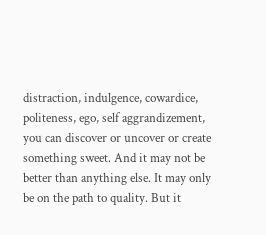distraction, indulgence, cowardice, politeness, ego, self aggrandizement, you can discover or uncover or create something sweet. And it may not be better than anything else. It may only be on the path to quality. But it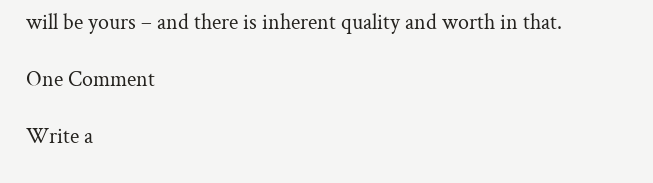will be yours – and there is inherent quality and worth in that.

One Comment

Write a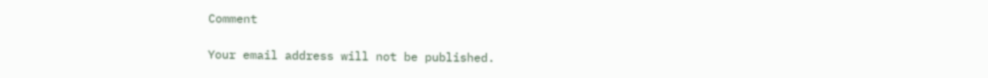Comment

Your email address will not be published.